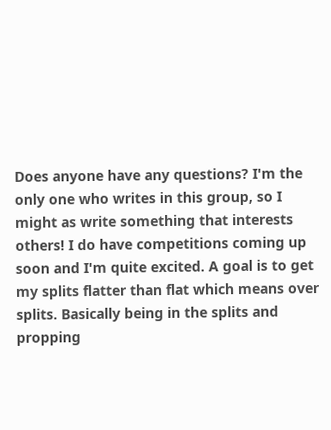Does anyone have any questions? I'm the only one who writes in this group, so I might as write something that interests others! I do have competitions coming up soon and I'm quite excited. A goal is to get my splits flatter than flat which means over splits. Basically being in the splits and propping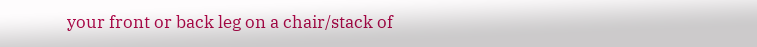your front or back leg on a chair/stack of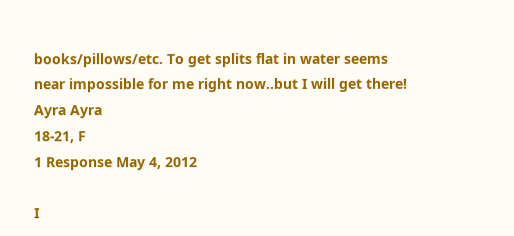books/pillows/etc. To get splits flat in water seems near impossible for me right now..but I will get there!
Ayra Ayra
18-21, F
1 Response May 4, 2012

I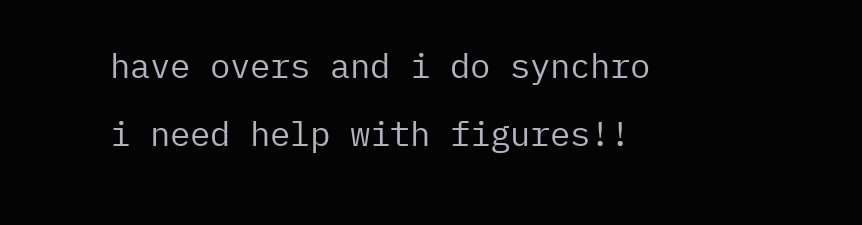have overs and i do synchro
i need help with figures!!